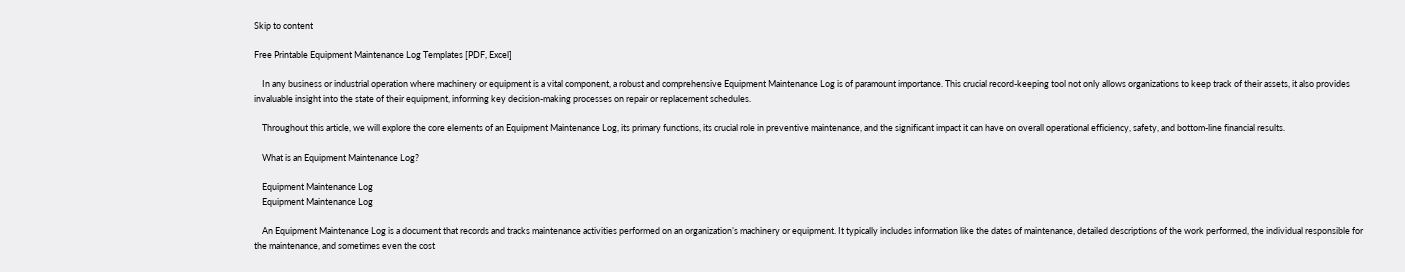Skip to content

Free Printable Equipment Maintenance Log Templates [PDF, Excel]

    In any business or industrial operation where machinery or equipment is a vital component, a robust and comprehensive Equipment Maintenance Log is of paramount importance. This crucial record-keeping tool not only allows organizations to keep track of their assets, it also provides invaluable insight into the state of their equipment, informing key decision-making processes on repair or replacement schedules.

    Throughout this article, we will explore the core elements of an Equipment Maintenance Log, its primary functions, its crucial role in preventive maintenance, and the significant impact it can have on overall operational efficiency, safety, and bottom-line financial results.

    What is an Equipment Maintenance Log?

    Equipment Maintenance Log
    Equipment Maintenance Log

    An Equipment Maintenance Log is a document that records and tracks maintenance activities performed on an organization’s machinery or equipment. It typically includes information like the dates of maintenance, detailed descriptions of the work performed, the individual responsible for the maintenance, and sometimes even the cost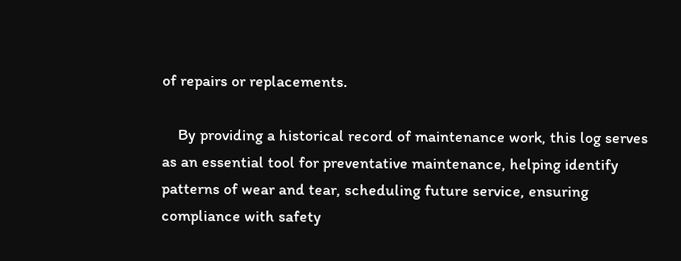of repairs or replacements.

    By providing a historical record of maintenance work, this log serves as an essential tool for preventative maintenance, helping identify patterns of wear and tear, scheduling future service, ensuring compliance with safety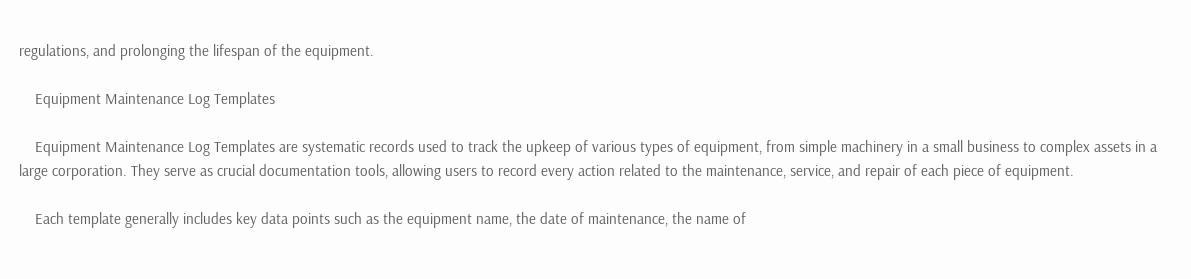regulations, and prolonging the lifespan of the equipment.

    Equipment Maintenance Log Templates

    Equipment Maintenance Log Templates are systematic records used to track the upkeep of various types of equipment, from simple machinery in a small business to complex assets in a large corporation. They serve as crucial documentation tools, allowing users to record every action related to the maintenance, service, and repair of each piece of equipment.

    Each template generally includes key data points such as the equipment name, the date of maintenance, the name of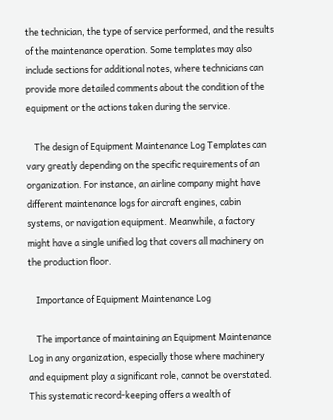the technician, the type of service performed, and the results of the maintenance operation. Some templates may also include sections for additional notes, where technicians can provide more detailed comments about the condition of the equipment or the actions taken during the service.

    The design of Equipment Maintenance Log Templates can vary greatly depending on the specific requirements of an organization. For instance, an airline company might have different maintenance logs for aircraft engines, cabin systems, or navigation equipment. Meanwhile, a factory might have a single unified log that covers all machinery on the production floor.

    Importance of Equipment Maintenance Log

    The importance of maintaining an Equipment Maintenance Log in any organization, especially those where machinery and equipment play a significant role, cannot be overstated. This systematic record-keeping offers a wealth of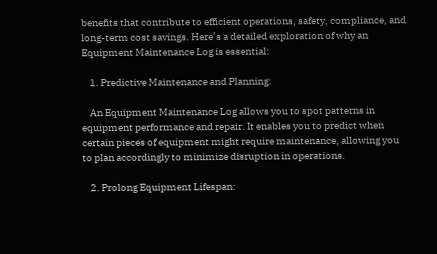benefits that contribute to efficient operations, safety, compliance, and long-term cost savings. Here’s a detailed exploration of why an Equipment Maintenance Log is essential:

    1. Predictive Maintenance and Planning:

    An Equipment Maintenance Log allows you to spot patterns in equipment performance and repair. It enables you to predict when certain pieces of equipment might require maintenance, allowing you to plan accordingly to minimize disruption in operations.

    2. Prolong Equipment Lifespan: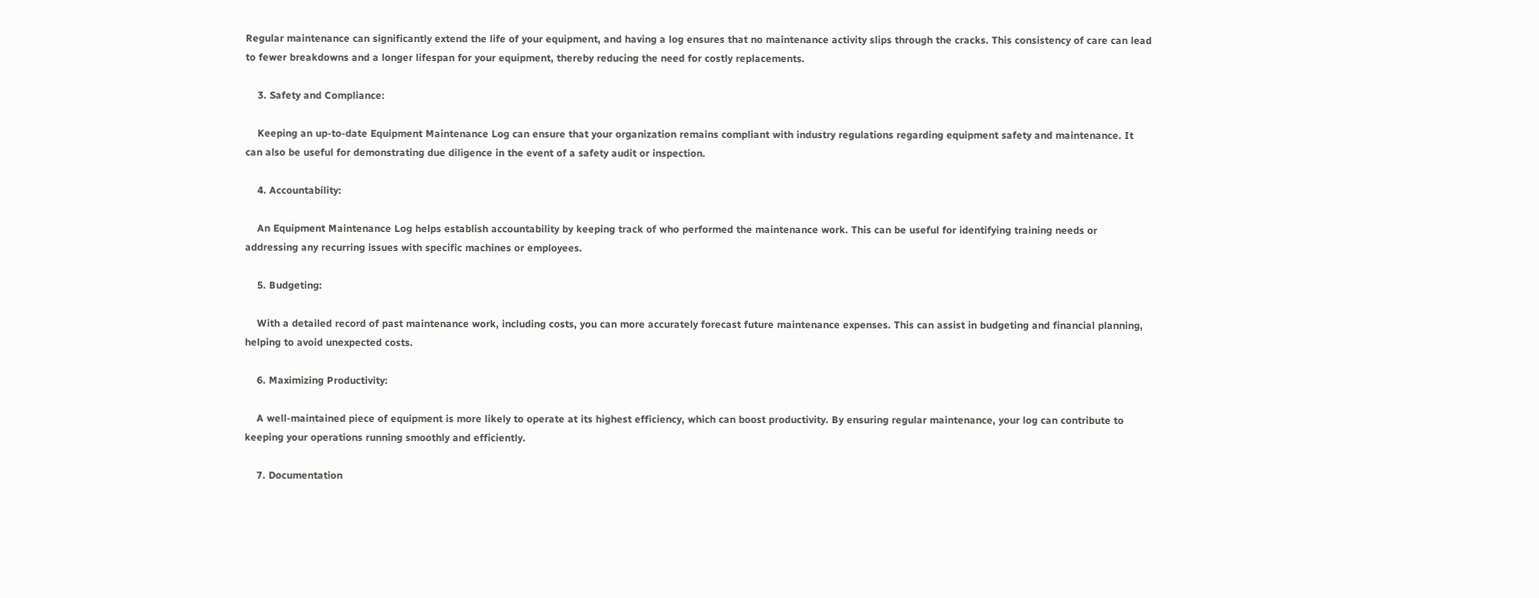Regular maintenance can significantly extend the life of your equipment, and having a log ensures that no maintenance activity slips through the cracks. This consistency of care can lead to fewer breakdowns and a longer lifespan for your equipment, thereby reducing the need for costly replacements.

    3. Safety and Compliance:

    Keeping an up-to-date Equipment Maintenance Log can ensure that your organization remains compliant with industry regulations regarding equipment safety and maintenance. It can also be useful for demonstrating due diligence in the event of a safety audit or inspection.

    4. Accountability:

    An Equipment Maintenance Log helps establish accountability by keeping track of who performed the maintenance work. This can be useful for identifying training needs or addressing any recurring issues with specific machines or employees.

    5. Budgeting:

    With a detailed record of past maintenance work, including costs, you can more accurately forecast future maintenance expenses. This can assist in budgeting and financial planning, helping to avoid unexpected costs.

    6. Maximizing Productivity:

    A well-maintained piece of equipment is more likely to operate at its highest efficiency, which can boost productivity. By ensuring regular maintenance, your log can contribute to keeping your operations running smoothly and efficiently.

    7. Documentation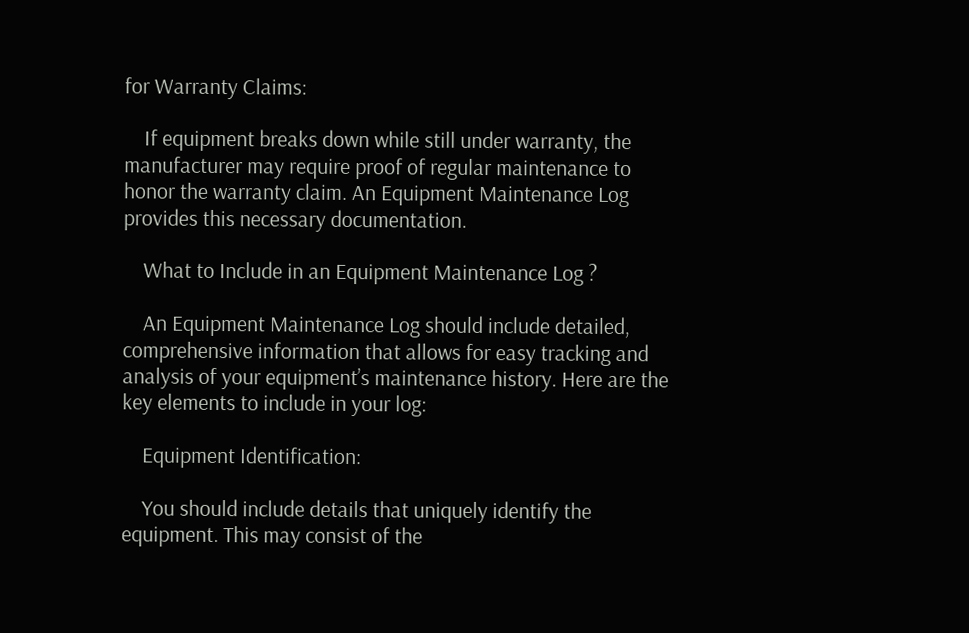for Warranty Claims:

    If equipment breaks down while still under warranty, the manufacturer may require proof of regular maintenance to honor the warranty claim. An Equipment Maintenance Log provides this necessary documentation.

    What to Include in an Equipment Maintenance Log ?

    An Equipment Maintenance Log should include detailed, comprehensive information that allows for easy tracking and analysis of your equipment’s maintenance history. Here are the key elements to include in your log:

    Equipment Identification:

    You should include details that uniquely identify the equipment. This may consist of the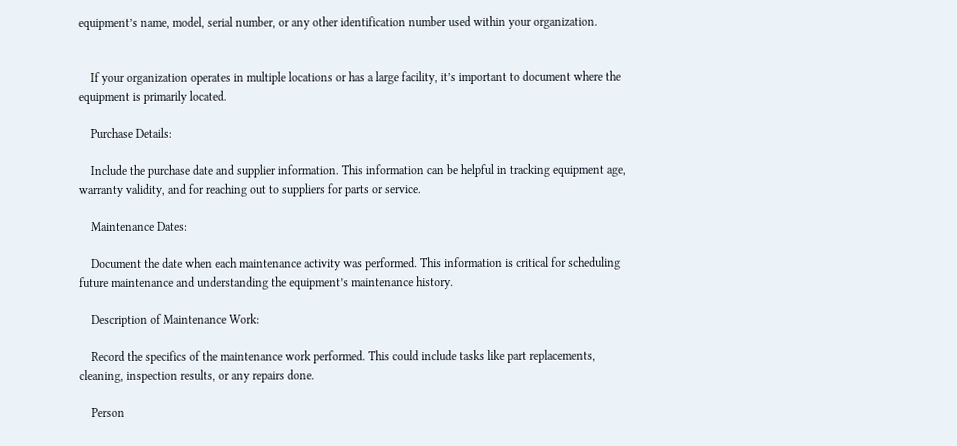equipment’s name, model, serial number, or any other identification number used within your organization.


    If your organization operates in multiple locations or has a large facility, it’s important to document where the equipment is primarily located.

    Purchase Details:

    Include the purchase date and supplier information. This information can be helpful in tracking equipment age, warranty validity, and for reaching out to suppliers for parts or service.

    Maintenance Dates:

    Document the date when each maintenance activity was performed. This information is critical for scheduling future maintenance and understanding the equipment’s maintenance history.

    Description of Maintenance Work:

    Record the specifics of the maintenance work performed. This could include tasks like part replacements, cleaning, inspection results, or any repairs done.

    Person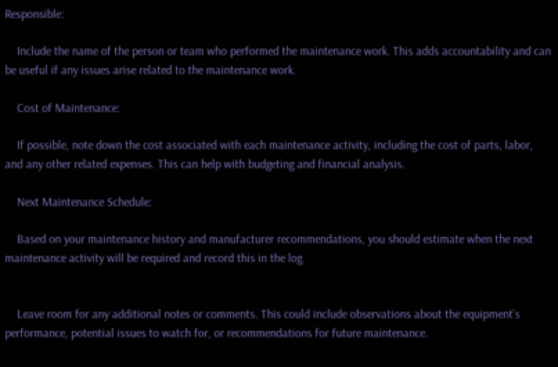Responsible:

    Include the name of the person or team who performed the maintenance work. This adds accountability and can be useful if any issues arise related to the maintenance work.

    Cost of Maintenance:

    If possible, note down the cost associated with each maintenance activity, including the cost of parts, labor, and any other related expenses. This can help with budgeting and financial analysis.

    Next Maintenance Schedule:

    Based on your maintenance history and manufacturer recommendations, you should estimate when the next maintenance activity will be required and record this in the log.


    Leave room for any additional notes or comments. This could include observations about the equipment’s performance, potential issues to watch for, or recommendations for future maintenance.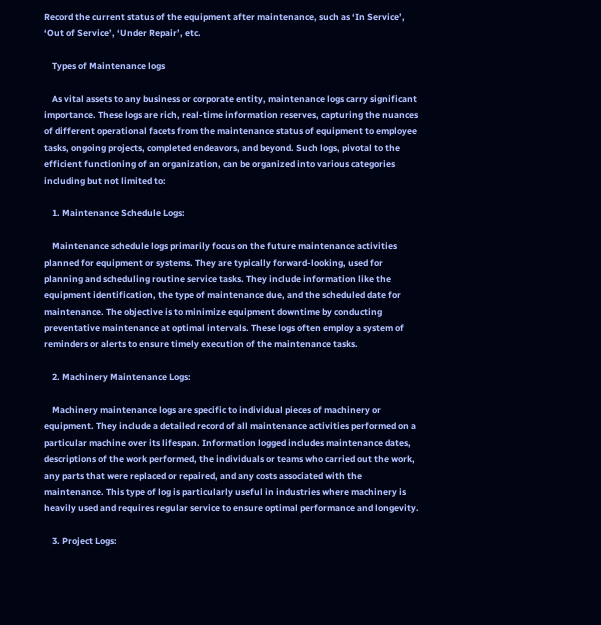Record the current status of the equipment after maintenance, such as ‘In Service’, ‘Out of Service’, ‘Under Repair’, etc.

    Types of Maintenance logs

    As vital assets to any business or corporate entity, maintenance logs carry significant importance. These logs are rich, real-time information reserves, capturing the nuances of different operational facets from the maintenance status of equipment to employee tasks, ongoing projects, completed endeavors, and beyond. Such logs, pivotal to the efficient functioning of an organization, can be organized into various categories including but not limited to:

    1. Maintenance Schedule Logs:

    Maintenance schedule logs primarily focus on the future maintenance activities planned for equipment or systems. They are typically forward-looking, used for planning and scheduling routine service tasks. They include information like the equipment identification, the type of maintenance due, and the scheduled date for maintenance. The objective is to minimize equipment downtime by conducting preventative maintenance at optimal intervals. These logs often employ a system of reminders or alerts to ensure timely execution of the maintenance tasks.

    2. Machinery Maintenance Logs:

    Machinery maintenance logs are specific to individual pieces of machinery or equipment. They include a detailed record of all maintenance activities performed on a particular machine over its lifespan. Information logged includes maintenance dates, descriptions of the work performed, the individuals or teams who carried out the work, any parts that were replaced or repaired, and any costs associated with the maintenance. This type of log is particularly useful in industries where machinery is heavily used and requires regular service to ensure optimal performance and longevity.

    3. Project Logs: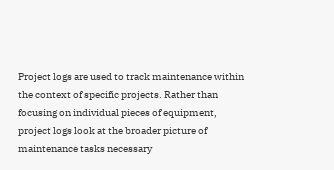Project logs are used to track maintenance within the context of specific projects. Rather than focusing on individual pieces of equipment, project logs look at the broader picture of maintenance tasks necessary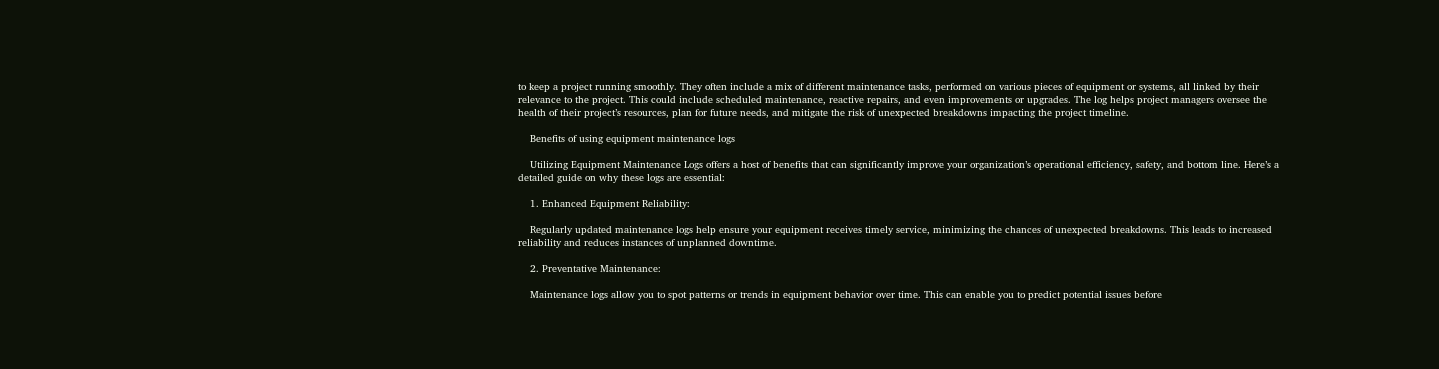to keep a project running smoothly. They often include a mix of different maintenance tasks, performed on various pieces of equipment or systems, all linked by their relevance to the project. This could include scheduled maintenance, reactive repairs, and even improvements or upgrades. The log helps project managers oversee the health of their project’s resources, plan for future needs, and mitigate the risk of unexpected breakdowns impacting the project timeline.

    Benefits of using equipment maintenance logs

    Utilizing Equipment Maintenance Logs offers a host of benefits that can significantly improve your organization’s operational efficiency, safety, and bottom line. Here’s a detailed guide on why these logs are essential:

    1. Enhanced Equipment Reliability:

    Regularly updated maintenance logs help ensure your equipment receives timely service, minimizing the chances of unexpected breakdowns. This leads to increased reliability and reduces instances of unplanned downtime.

    2. Preventative Maintenance:

    Maintenance logs allow you to spot patterns or trends in equipment behavior over time. This can enable you to predict potential issues before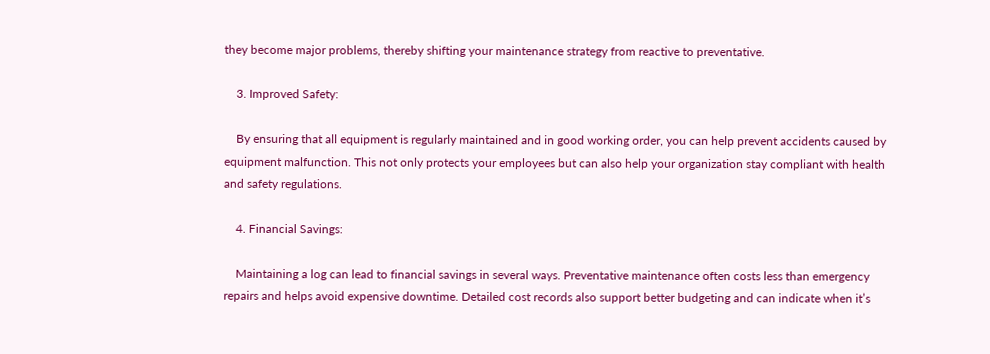they become major problems, thereby shifting your maintenance strategy from reactive to preventative.

    3. Improved Safety:

    By ensuring that all equipment is regularly maintained and in good working order, you can help prevent accidents caused by equipment malfunction. This not only protects your employees but can also help your organization stay compliant with health and safety regulations.

    4. Financial Savings:

    Maintaining a log can lead to financial savings in several ways. Preventative maintenance often costs less than emergency repairs and helps avoid expensive downtime. Detailed cost records also support better budgeting and can indicate when it’s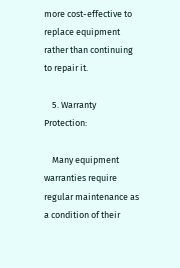more cost-effective to replace equipment rather than continuing to repair it.

    5. Warranty Protection:

    Many equipment warranties require regular maintenance as a condition of their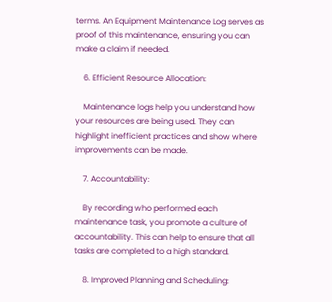terms. An Equipment Maintenance Log serves as proof of this maintenance, ensuring you can make a claim if needed.

    6. Efficient Resource Allocation:

    Maintenance logs help you understand how your resources are being used. They can highlight inefficient practices and show where improvements can be made.

    7. Accountability:

    By recording who performed each maintenance task, you promote a culture of accountability. This can help to ensure that all tasks are completed to a high standard.

    8. Improved Planning and Scheduling: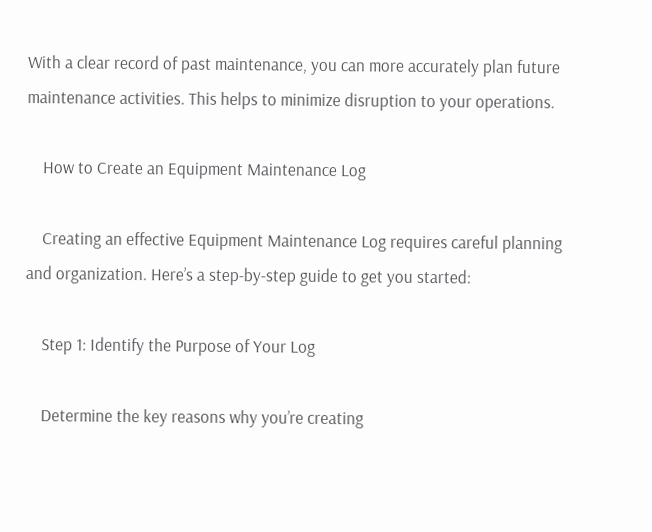With a clear record of past maintenance, you can more accurately plan future maintenance activities. This helps to minimize disruption to your operations.

    How to Create an Equipment Maintenance Log

    Creating an effective Equipment Maintenance Log requires careful planning and organization. Here’s a step-by-step guide to get you started:

    Step 1: Identify the Purpose of Your Log

    Determine the key reasons why you’re creating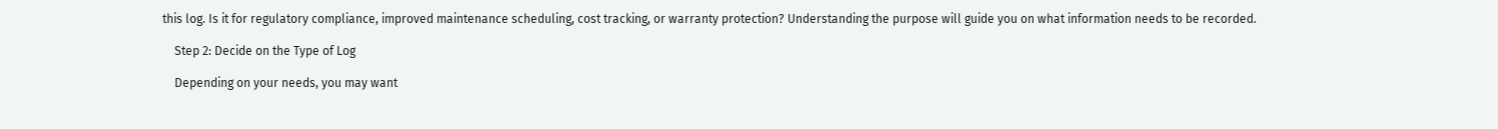this log. Is it for regulatory compliance, improved maintenance scheduling, cost tracking, or warranty protection? Understanding the purpose will guide you on what information needs to be recorded.

    Step 2: Decide on the Type of Log

    Depending on your needs, you may want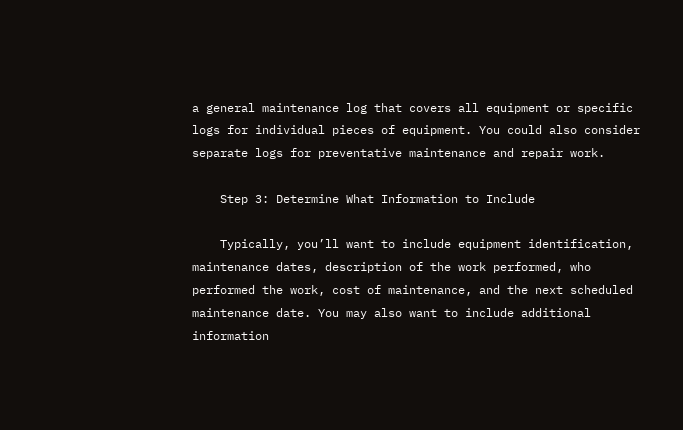a general maintenance log that covers all equipment or specific logs for individual pieces of equipment. You could also consider separate logs for preventative maintenance and repair work.

    Step 3: Determine What Information to Include

    Typically, you’ll want to include equipment identification, maintenance dates, description of the work performed, who performed the work, cost of maintenance, and the next scheduled maintenance date. You may also want to include additional information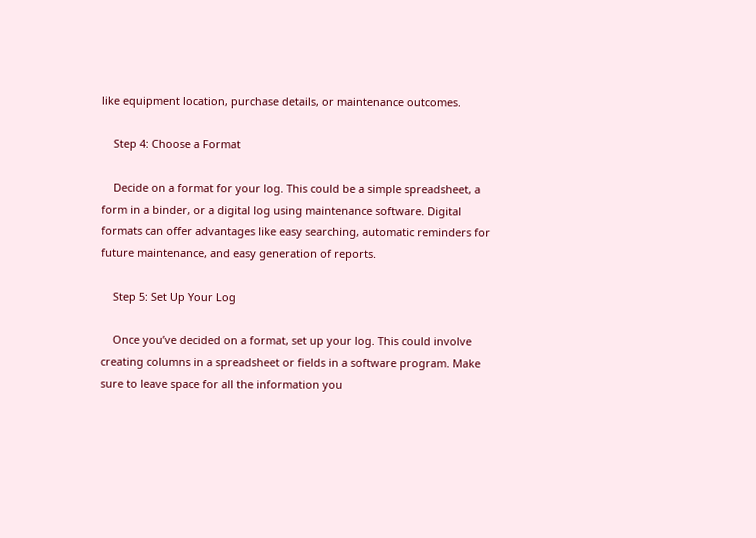like equipment location, purchase details, or maintenance outcomes.

    Step 4: Choose a Format

    Decide on a format for your log. This could be a simple spreadsheet, a form in a binder, or a digital log using maintenance software. Digital formats can offer advantages like easy searching, automatic reminders for future maintenance, and easy generation of reports.

    Step 5: Set Up Your Log

    Once you’ve decided on a format, set up your log. This could involve creating columns in a spreadsheet or fields in a software program. Make sure to leave space for all the information you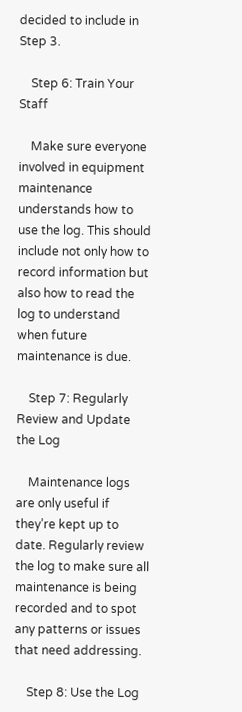decided to include in Step 3.

    Step 6: Train Your Staff

    Make sure everyone involved in equipment maintenance understands how to use the log. This should include not only how to record information but also how to read the log to understand when future maintenance is due.

    Step 7: Regularly Review and Update the Log

    Maintenance logs are only useful if they’re kept up to date. Regularly review the log to make sure all maintenance is being recorded and to spot any patterns or issues that need addressing.

    Step 8: Use the Log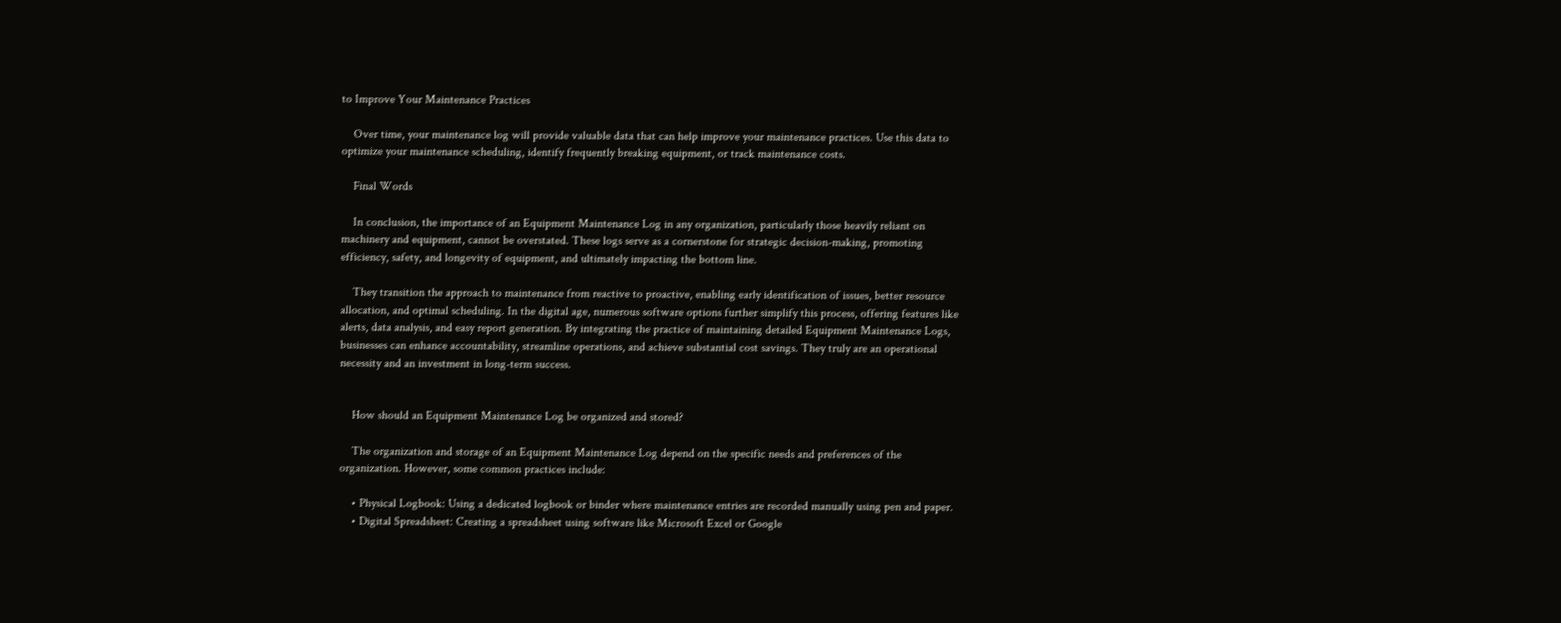to Improve Your Maintenance Practices

    Over time, your maintenance log will provide valuable data that can help improve your maintenance practices. Use this data to optimize your maintenance scheduling, identify frequently breaking equipment, or track maintenance costs.

    Final Words

    In conclusion, the importance of an Equipment Maintenance Log in any organization, particularly those heavily reliant on machinery and equipment, cannot be overstated. These logs serve as a cornerstone for strategic decision-making, promoting efficiency, safety, and longevity of equipment, and ultimately impacting the bottom line.

    They transition the approach to maintenance from reactive to proactive, enabling early identification of issues, better resource allocation, and optimal scheduling. In the digital age, numerous software options further simplify this process, offering features like alerts, data analysis, and easy report generation. By integrating the practice of maintaining detailed Equipment Maintenance Logs, businesses can enhance accountability, streamline operations, and achieve substantial cost savings. They truly are an operational necessity and an investment in long-term success.


    How should an Equipment Maintenance Log be organized and stored?

    The organization and storage of an Equipment Maintenance Log depend on the specific needs and preferences of the organization. However, some common practices include:

    • Physical Logbook: Using a dedicated logbook or binder where maintenance entries are recorded manually using pen and paper.
    • Digital Spreadsheet: Creating a spreadsheet using software like Microsoft Excel or Google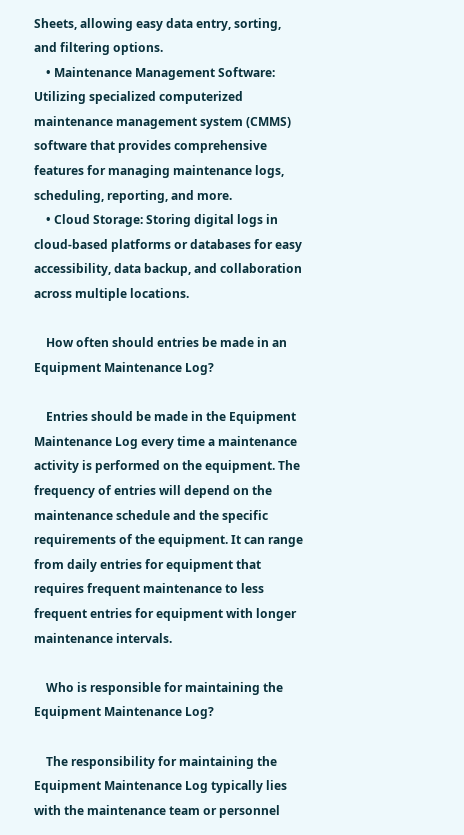Sheets, allowing easy data entry, sorting, and filtering options.
    • Maintenance Management Software: Utilizing specialized computerized maintenance management system (CMMS) software that provides comprehensive features for managing maintenance logs, scheduling, reporting, and more.
    • Cloud Storage: Storing digital logs in cloud-based platforms or databases for easy accessibility, data backup, and collaboration across multiple locations.

    How often should entries be made in an Equipment Maintenance Log?

    Entries should be made in the Equipment Maintenance Log every time a maintenance activity is performed on the equipment. The frequency of entries will depend on the maintenance schedule and the specific requirements of the equipment. It can range from daily entries for equipment that requires frequent maintenance to less frequent entries for equipment with longer maintenance intervals.

    Who is responsible for maintaining the Equipment Maintenance Log?

    The responsibility for maintaining the Equipment Maintenance Log typically lies with the maintenance team or personnel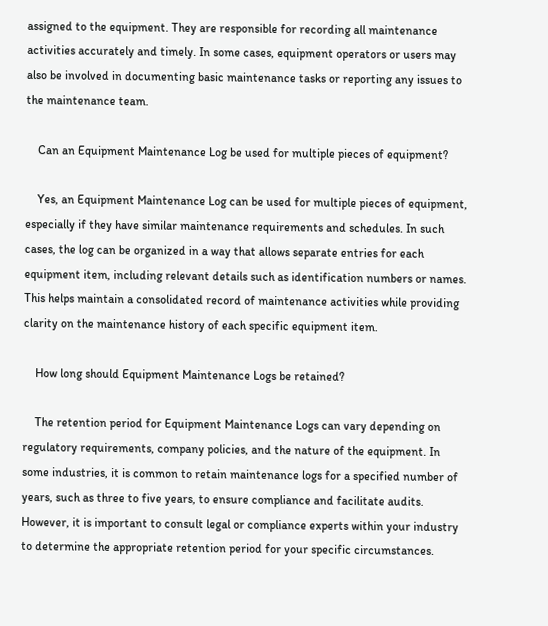assigned to the equipment. They are responsible for recording all maintenance activities accurately and timely. In some cases, equipment operators or users may also be involved in documenting basic maintenance tasks or reporting any issues to the maintenance team.

    Can an Equipment Maintenance Log be used for multiple pieces of equipment?

    Yes, an Equipment Maintenance Log can be used for multiple pieces of equipment, especially if they have similar maintenance requirements and schedules. In such cases, the log can be organized in a way that allows separate entries for each equipment item, including relevant details such as identification numbers or names. This helps maintain a consolidated record of maintenance activities while providing clarity on the maintenance history of each specific equipment item.

    How long should Equipment Maintenance Logs be retained?

    The retention period for Equipment Maintenance Logs can vary depending on regulatory requirements, company policies, and the nature of the equipment. In some industries, it is common to retain maintenance logs for a specified number of years, such as three to five years, to ensure compliance and facilitate audits. However, it is important to consult legal or compliance experts within your industry to determine the appropriate retention period for your specific circumstances.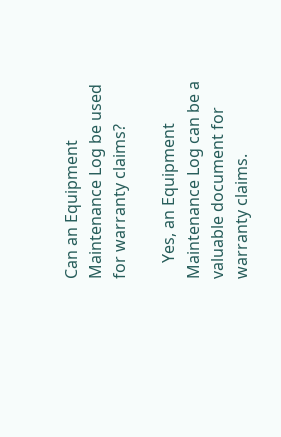Can an Equipment Maintenance Log be used for warranty claims?

    Yes, an Equipment Maintenance Log can be a valuable document for warranty claims.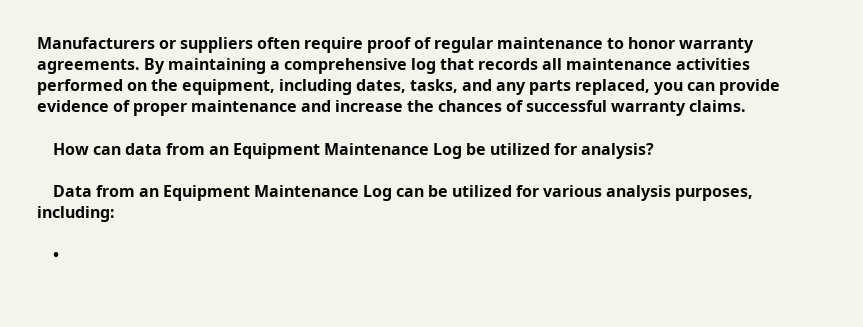Manufacturers or suppliers often require proof of regular maintenance to honor warranty agreements. By maintaining a comprehensive log that records all maintenance activities performed on the equipment, including dates, tasks, and any parts replaced, you can provide evidence of proper maintenance and increase the chances of successful warranty claims.

    How can data from an Equipment Maintenance Log be utilized for analysis?

    Data from an Equipment Maintenance Log can be utilized for various analysis purposes, including:

    •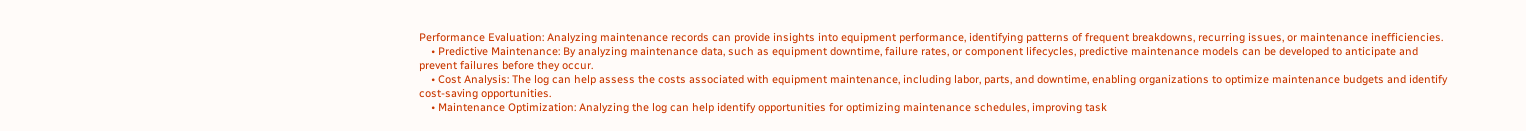Performance Evaluation: Analyzing maintenance records can provide insights into equipment performance, identifying patterns of frequent breakdowns, recurring issues, or maintenance inefficiencies.
    • Predictive Maintenance: By analyzing maintenance data, such as equipment downtime, failure rates, or component lifecycles, predictive maintenance models can be developed to anticipate and prevent failures before they occur.
    • Cost Analysis: The log can help assess the costs associated with equipment maintenance, including labor, parts, and downtime, enabling organizations to optimize maintenance budgets and identify cost-saving opportunities.
    • Maintenance Optimization: Analyzing the log can help identify opportunities for optimizing maintenance schedules, improving task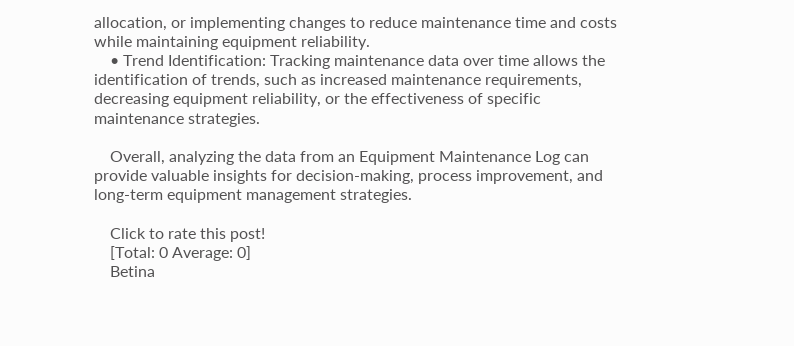allocation, or implementing changes to reduce maintenance time and costs while maintaining equipment reliability.
    • Trend Identification: Tracking maintenance data over time allows the identification of trends, such as increased maintenance requirements, decreasing equipment reliability, or the effectiveness of specific maintenance strategies.

    Overall, analyzing the data from an Equipment Maintenance Log can provide valuable insights for decision-making, process improvement, and long-term equipment management strategies.

    Click to rate this post!
    [Total: 0 Average: 0]
    Betina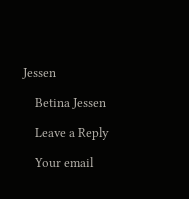Jessen

    Betina Jessen

    Leave a Reply

    Your email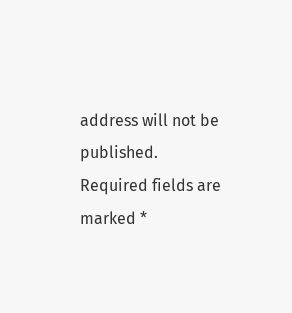address will not be published. Required fields are marked *